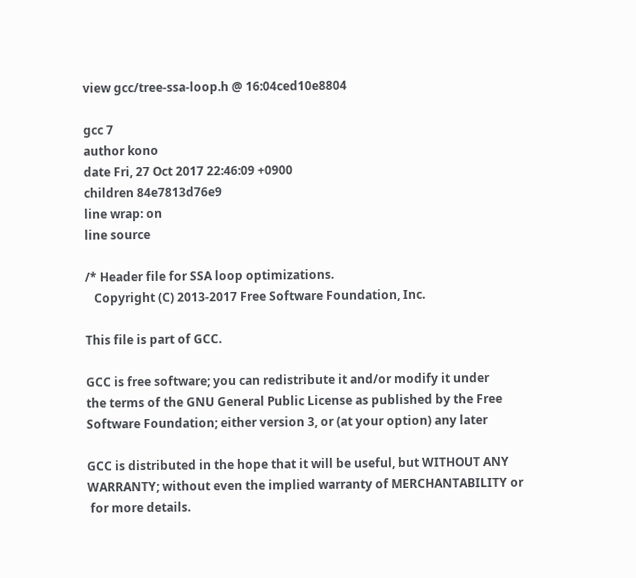view gcc/tree-ssa-loop.h @ 16:04ced10e8804

gcc 7
author kono
date Fri, 27 Oct 2017 22:46:09 +0900
children 84e7813d76e9
line wrap: on
line source

/* Header file for SSA loop optimizations.
   Copyright (C) 2013-2017 Free Software Foundation, Inc.

This file is part of GCC.

GCC is free software; you can redistribute it and/or modify it under
the terms of the GNU General Public License as published by the Free
Software Foundation; either version 3, or (at your option) any later

GCC is distributed in the hope that it will be useful, but WITHOUT ANY
WARRANTY; without even the implied warranty of MERCHANTABILITY or
 for more details.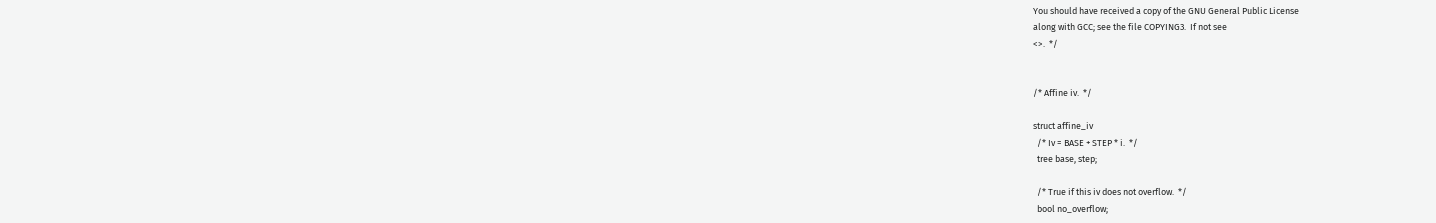You should have received a copy of the GNU General Public License
along with GCC; see the file COPYING3.  If not see
<>.  */


/* Affine iv.  */

struct affine_iv
  /* Iv = BASE + STEP * i.  */
  tree base, step;

  /* True if this iv does not overflow.  */
  bool no_overflow;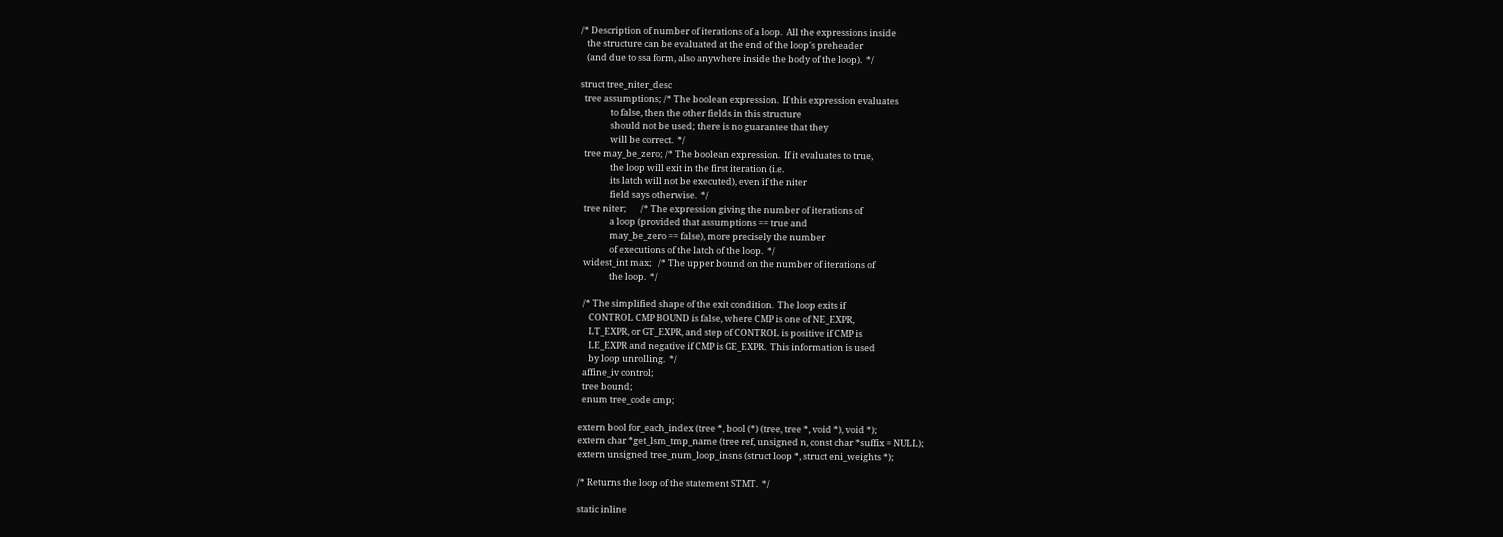/* Description of number of iterations of a loop.  All the expressions inside
   the structure can be evaluated at the end of the loop's preheader
   (and due to ssa form, also anywhere inside the body of the loop).  */

struct tree_niter_desc
  tree assumptions; /* The boolean expression.  If this expression evaluates
               to false, then the other fields in this structure
               should not be used; there is no guarantee that they
               will be correct.  */
  tree may_be_zero; /* The boolean expression.  If it evaluates to true,
               the loop will exit in the first iteration (i.e.
               its latch will not be executed), even if the niter
               field says otherwise.  */
  tree niter;       /* The expression giving the number of iterations of
               a loop (provided that assumptions == true and
               may_be_zero == false), more precisely the number
               of executions of the latch of the loop.  */
  widest_int max;   /* The upper bound on the number of iterations of
               the loop.  */

  /* The simplified shape of the exit condition.  The loop exits if
     CONTROL CMP BOUND is false, where CMP is one of NE_EXPR,
     LT_EXPR, or GT_EXPR, and step of CONTROL is positive if CMP is
     LE_EXPR and negative if CMP is GE_EXPR.  This information is used
     by loop unrolling.  */
  affine_iv control;
  tree bound;
  enum tree_code cmp;

extern bool for_each_index (tree *, bool (*) (tree, tree *, void *), void *);
extern char *get_lsm_tmp_name (tree ref, unsigned n, const char *suffix = NULL);
extern unsigned tree_num_loop_insns (struct loop *, struct eni_weights *);

/* Returns the loop of the statement STMT.  */

static inline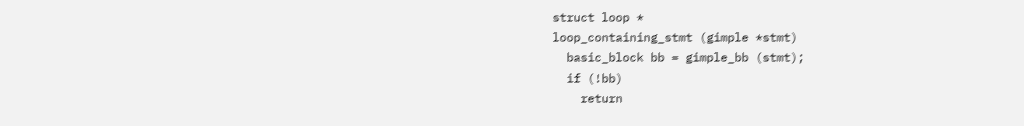struct loop *
loop_containing_stmt (gimple *stmt)
  basic_block bb = gimple_bb (stmt);
  if (!bb)
    return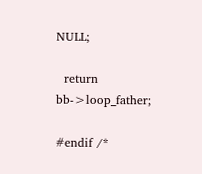NULL;

  return bb->loop_father;

#endif /*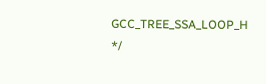GCC_TREE_SSA_LOOP_H */